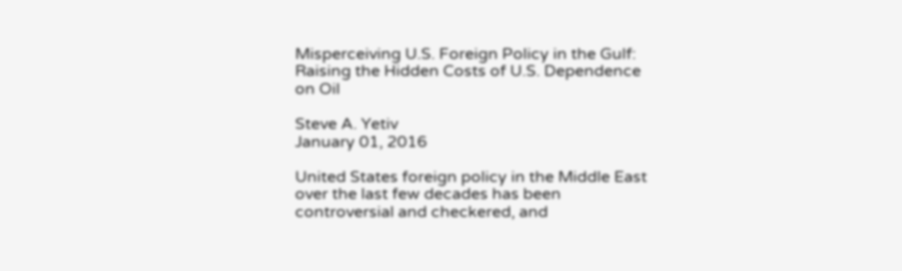Misperceiving U.S. Foreign Policy in the Gulf: Raising the Hidden Costs of U.S. Dependence on Oil

Steve A. Yetiv
January 01, 2016

United States foreign policy in the Middle East over the last few decades has been controversial and checkered, and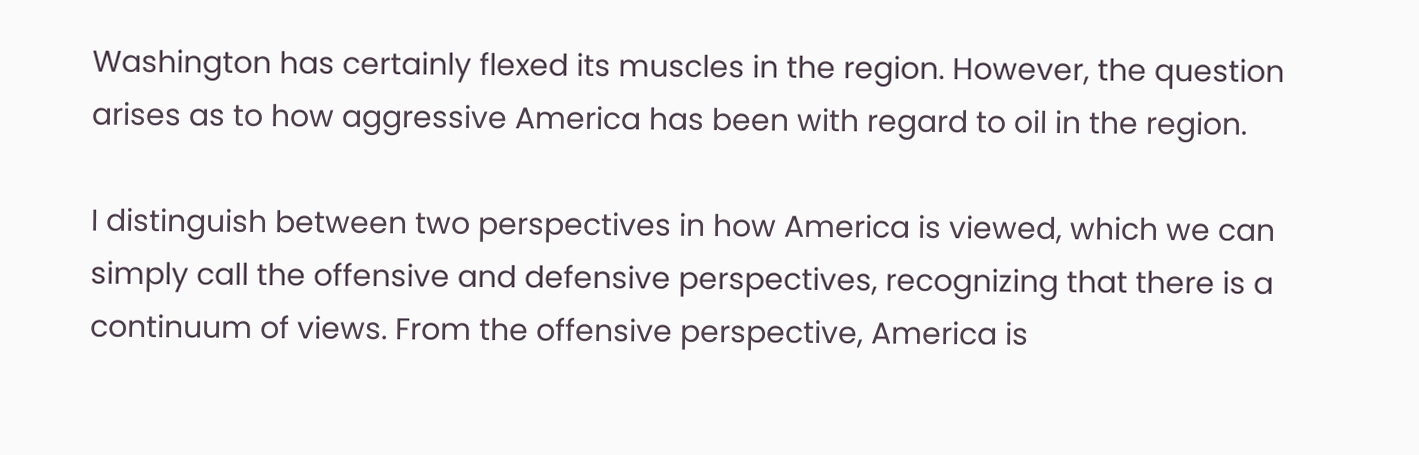Washington has certainly flexed its muscles in the region. However, the question arises as to how aggressive America has been with regard to oil in the region.

I distinguish between two perspectives in how America is viewed, which we can simply call the offensive and defensive perspectives, recognizing that there is a continuum of views. From the offensive perspective, America is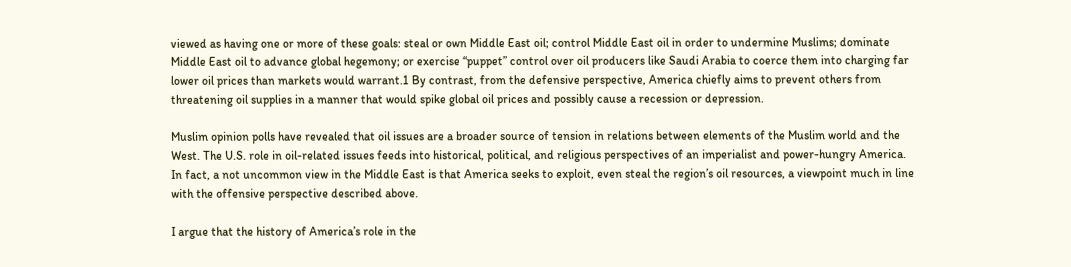viewed as having one or more of these goals: steal or own Middle East oil; control Middle East oil in order to undermine Muslims; dominate Middle East oil to advance global hegemony; or exercise “puppet” control over oil producers like Saudi Arabia to coerce them into charging far lower oil prices than markets would warrant.1 By contrast, from the defensive perspective, America chiefly aims to prevent others from threatening oil supplies in a manner that would spike global oil prices and possibly cause a recession or depression.

Muslim opinion polls have revealed that oil issues are a broader source of tension in relations between elements of the Muslim world and the West. The U.S. role in oil-related issues feeds into historical, political, and religious perspectives of an imperialist and power-hungry America. In fact, a not uncommon view in the Middle East is that America seeks to exploit, even steal the region’s oil resources, a viewpoint much in line with the offensive perspective described above.

I argue that the history of America’s role in the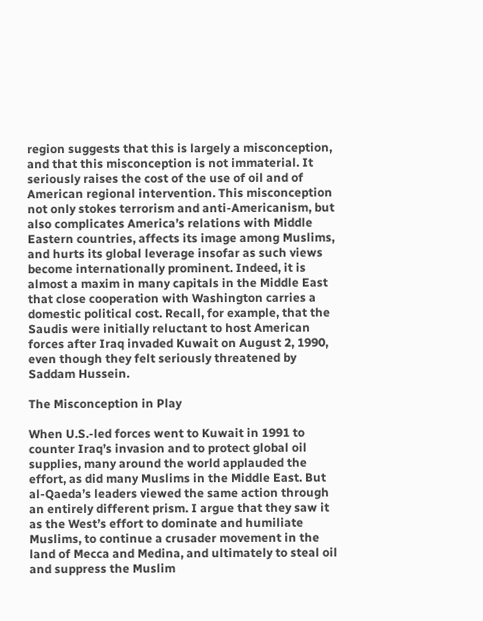region suggests that this is largely a misconception, and that this misconception is not immaterial. It seriously raises the cost of the use of oil and of American regional intervention. This misconception not only stokes terrorism and anti-Americanism, but also complicates America’s relations with Middle Eastern countries, affects its image among Muslims, and hurts its global leverage insofar as such views become internationally prominent. Indeed, it is almost a maxim in many capitals in the Middle East that close cooperation with Washington carries a domestic political cost. Recall, for example, that the Saudis were initially reluctant to host American forces after Iraq invaded Kuwait on August 2, 1990, even though they felt seriously threatened by Saddam Hussein.

The Misconception in Play

When U.S.-led forces went to Kuwait in 1991 to counter Iraq’s invasion and to protect global oil supplies, many around the world applauded the effort, as did many Muslims in the Middle East. But al-Qaeda’s leaders viewed the same action through an entirely different prism. I argue that they saw it as the West’s effort to dominate and humiliate Muslims, to continue a crusader movement in the land of Mecca and Medina, and ultimately to steal oil and suppress the Muslim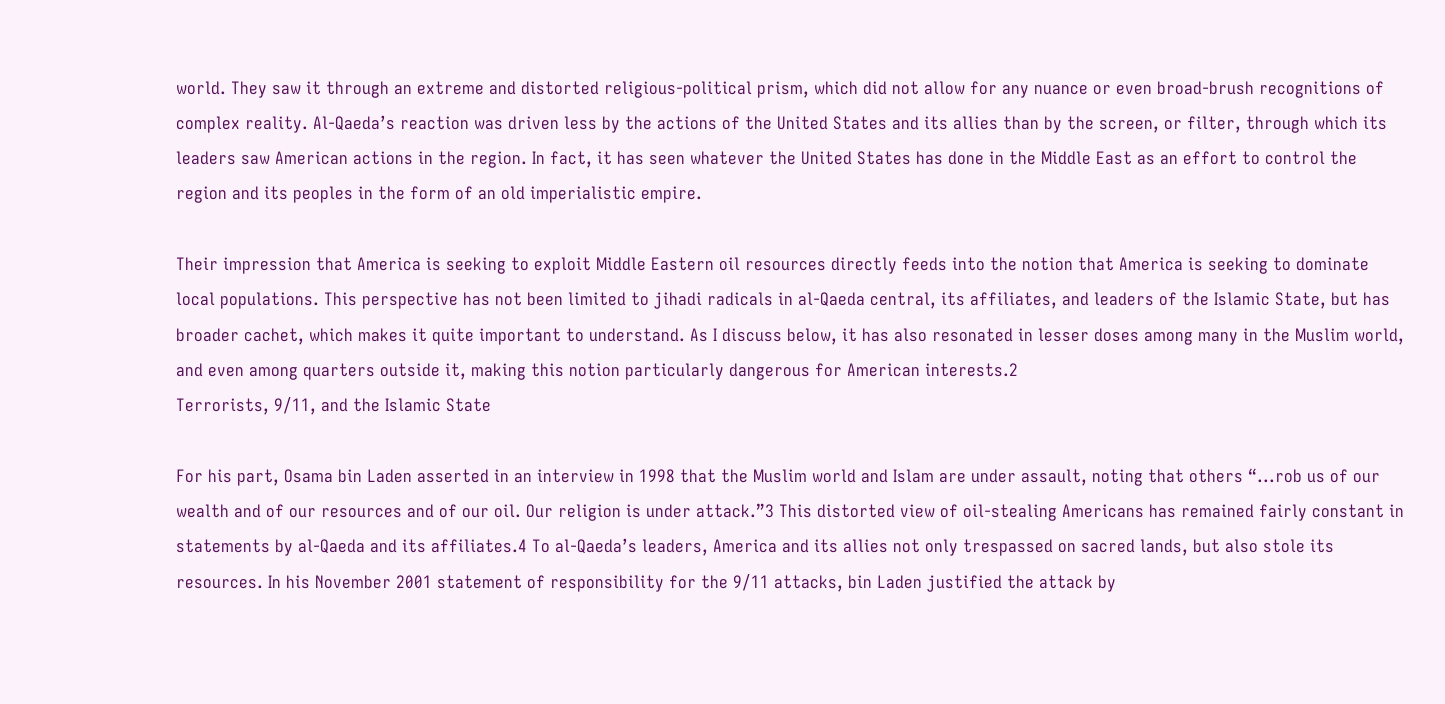world. They saw it through an extreme and distorted religious-political prism, which did not allow for any nuance or even broad-brush recognitions of complex reality. Al-Qaeda’s reaction was driven less by the actions of the United States and its allies than by the screen, or filter, through which its leaders saw American actions in the region. In fact, it has seen whatever the United States has done in the Middle East as an effort to control the region and its peoples in the form of an old imperialistic empire.

Their impression that America is seeking to exploit Middle Eastern oil resources directly feeds into the notion that America is seeking to dominate local populations. This perspective has not been limited to jihadi radicals in al-Qaeda central, its affiliates, and leaders of the Islamic State, but has broader cachet, which makes it quite important to understand. As I discuss below, it has also resonated in lesser doses among many in the Muslim world, and even among quarters outside it, making this notion particularly dangerous for American interests.2
Terrorists, 9/11, and the Islamic State

For his part, Osama bin Laden asserted in an interview in 1998 that the Muslim world and Islam are under assault, noting that others “...rob us of our wealth and of our resources and of our oil. Our religion is under attack.”3 This distorted view of oil-stealing Americans has remained fairly constant in statements by al-Qaeda and its affiliates.4 To al-Qaeda’s leaders, America and its allies not only trespassed on sacred lands, but also stole its resources. In his November 2001 statement of responsibility for the 9/11 attacks, bin Laden justified the attack by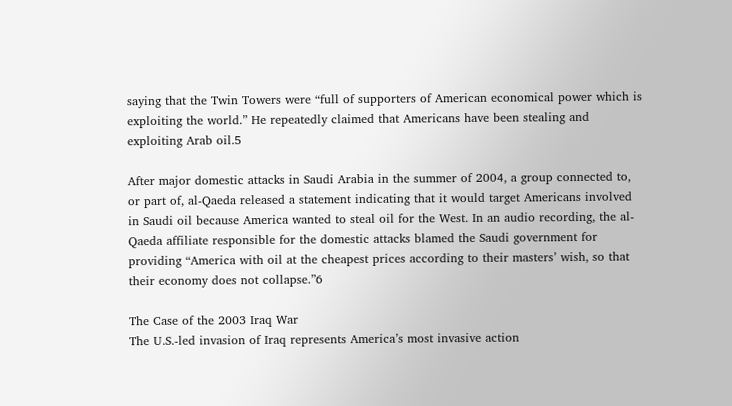saying that the Twin Towers were “full of supporters of American economical power which is exploiting the world.” He repeatedly claimed that Americans have been stealing and exploiting Arab oil.5

After major domestic attacks in Saudi Arabia in the summer of 2004, a group connected to, or part of, al-Qaeda released a statement indicating that it would target Americans involved in Saudi oil because America wanted to steal oil for the West. In an audio recording, the al-Qaeda affiliate responsible for the domestic attacks blamed the Saudi government for providing “America with oil at the cheapest prices according to their masters’ wish, so that their economy does not collapse.”6

The Case of the 2003 Iraq War
The U.S.-led invasion of Iraq represents America’s most invasive action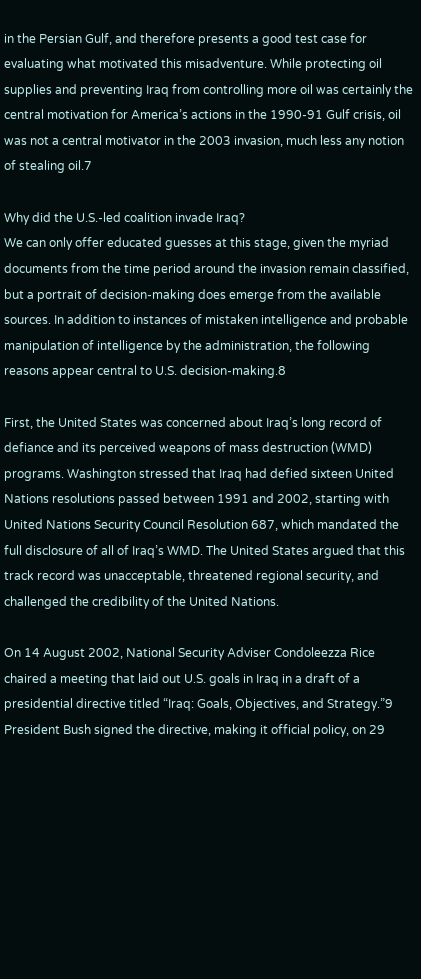in the Persian Gulf, and therefore presents a good test case for evaluating what motivated this misadventure. While protecting oil supplies and preventing Iraq from controlling more oil was certainly the central motivation for America’s actions in the 1990-91 Gulf crisis, oil was not a central motivator in the 2003 invasion, much less any notion of stealing oil.7

Why did the U.S.-led coalition invade Iraq?
We can only offer educated guesses at this stage, given the myriad documents from the time period around the invasion remain classified, but a portrait of decision-making does emerge from the available sources. In addition to instances of mistaken intelligence and probable manipulation of intelligence by the administration, the following reasons appear central to U.S. decision-making.8

First, the United States was concerned about Iraq’s long record of defiance and its perceived weapons of mass destruction (WMD) programs. Washington stressed that Iraq had defied sixteen United Nations resolutions passed between 1991 and 2002, starting with United Nations Security Council Resolution 687, which mandated the full disclosure of all of Iraq’s WMD. The United States argued that this track record was unacceptable, threatened regional security, and challenged the credibility of the United Nations.

On 14 August 2002, National Security Adviser Condoleezza Rice chaired a meeting that laid out U.S. goals in Iraq in a draft of a presidential directive titled “Iraq: Goals, Objectives, and Strategy.”9 President Bush signed the directive, making it official policy, on 29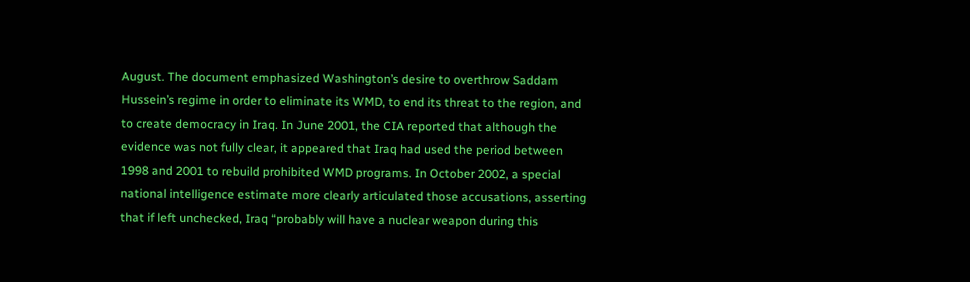August. The document emphasized Washington’s desire to overthrow Saddam Hussein’s regime in order to eliminate its WMD, to end its threat to the region, and to create democracy in Iraq. In June 2001, the CIA reported that although the evidence was not fully clear, it appeared that Iraq had used the period between 1998 and 2001 to rebuild prohibited WMD programs. In October 2002, a special national intelligence estimate more clearly articulated those accusations, asserting that if left unchecked, Iraq “probably will have a nuclear weapon during this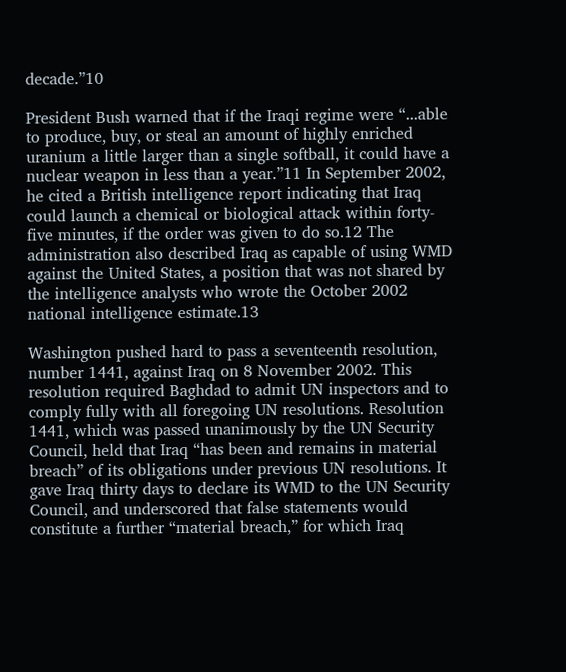decade.”10

President Bush warned that if the Iraqi regime were “...able to produce, buy, or steal an amount of highly enriched uranium a little larger than a single softball, it could have a nuclear weapon in less than a year.”11 In September 2002, he cited a British intelligence report indicating that Iraq could launch a chemical or biological attack within forty-five minutes, if the order was given to do so.12 The administration also described Iraq as capable of using WMD against the United States, a position that was not shared by the intelligence analysts who wrote the October 2002 national intelligence estimate.13

Washington pushed hard to pass a seventeenth resolution, number 1441, against Iraq on 8 November 2002. This resolution required Baghdad to admit UN inspectors and to comply fully with all foregoing UN resolutions. Resolution 1441, which was passed unanimously by the UN Security Council, held that Iraq “has been and remains in material breach” of its obligations under previous UN resolutions. It gave Iraq thirty days to declare its WMD to the UN Security Council, and underscored that false statements would constitute a further “material breach,” for which Iraq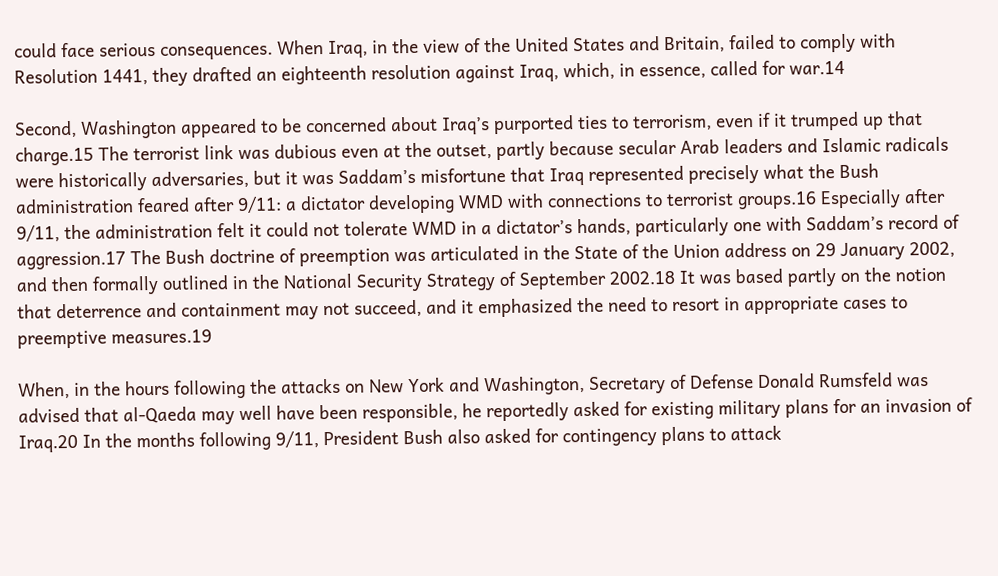could face serious consequences. When Iraq, in the view of the United States and Britain, failed to comply with Resolution 1441, they drafted an eighteenth resolution against Iraq, which, in essence, called for war.14

Second, Washington appeared to be concerned about Iraq’s purported ties to terrorism, even if it trumped up that charge.15 The terrorist link was dubious even at the outset, partly because secular Arab leaders and Islamic radicals were historically adversaries, but it was Saddam’s misfortune that Iraq represented precisely what the Bush administration feared after 9/11: a dictator developing WMD with connections to terrorist groups.16 Especially after 9/11, the administration felt it could not tolerate WMD in a dictator’s hands, particularly one with Saddam’s record of aggression.17 The Bush doctrine of preemption was articulated in the State of the Union address on 29 January 2002, and then formally outlined in the National Security Strategy of September 2002.18 It was based partly on the notion that deterrence and containment may not succeed, and it emphasized the need to resort in appropriate cases to preemptive measures.19

When, in the hours following the attacks on New York and Washington, Secretary of Defense Donald Rumsfeld was advised that al-Qaeda may well have been responsible, he reportedly asked for existing military plans for an invasion of Iraq.20 In the months following 9/11, President Bush also asked for contingency plans to attack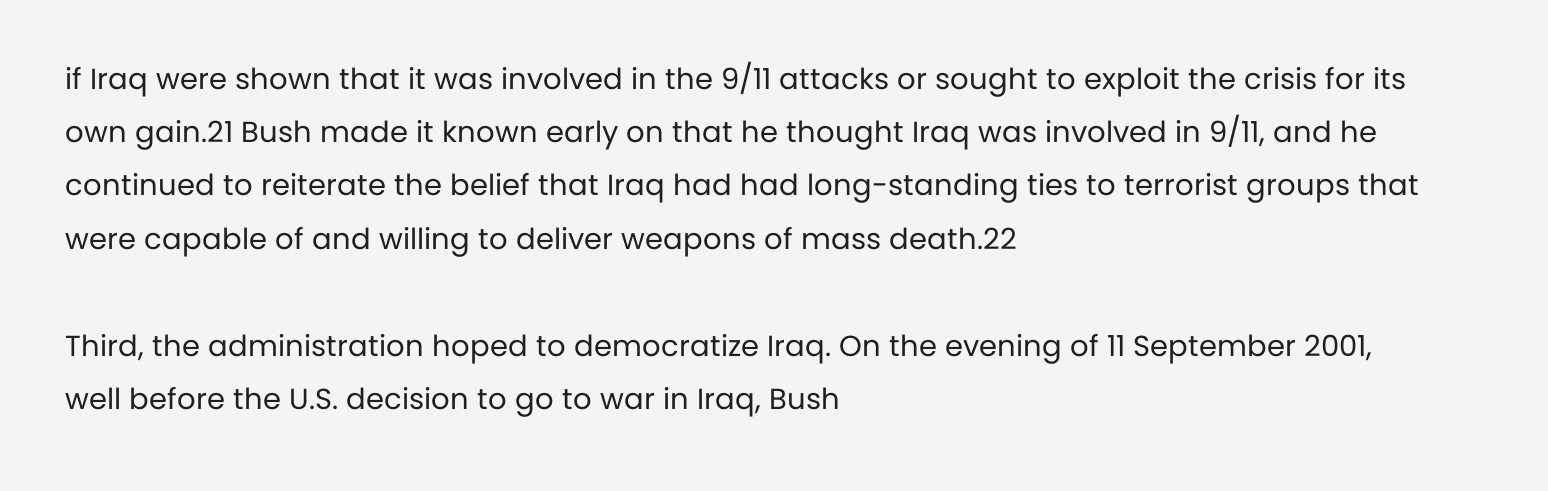if Iraq were shown that it was involved in the 9/11 attacks or sought to exploit the crisis for its own gain.21 Bush made it known early on that he thought Iraq was involved in 9/11, and he continued to reiterate the belief that Iraq had had long-standing ties to terrorist groups that were capable of and willing to deliver weapons of mass death.22

Third, the administration hoped to democratize Iraq. On the evening of 11 September 2001, well before the U.S. decision to go to war in Iraq, Bush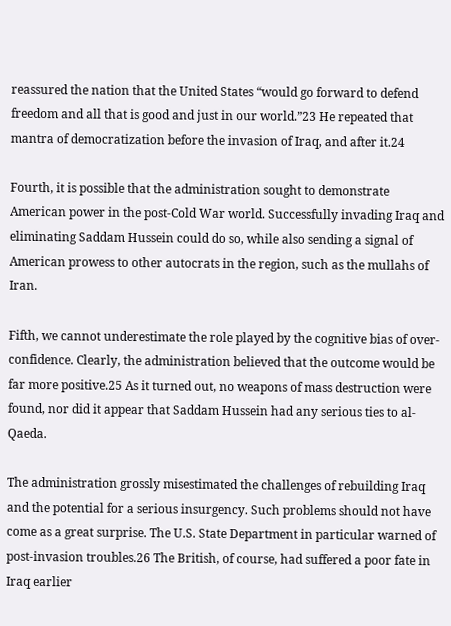reassured the nation that the United States “would go forward to defend freedom and all that is good and just in our world.”23 He repeated that mantra of democratization before the invasion of Iraq, and after it.24

Fourth, it is possible that the administration sought to demonstrate American power in the post-Cold War world. Successfully invading Iraq and eliminating Saddam Hussein could do so, while also sending a signal of American prowess to other autocrats in the region, such as the mullahs of Iran.

Fifth, we cannot underestimate the role played by the cognitive bias of over-confidence. Clearly, the administration believed that the outcome would be far more positive.25 As it turned out, no weapons of mass destruction were found, nor did it appear that Saddam Hussein had any serious ties to al-Qaeda.

The administration grossly misestimated the challenges of rebuilding Iraq and the potential for a serious insurgency. Such problems should not have come as a great surprise. The U.S. State Department in particular warned of post-invasion troubles.26 The British, of course, had suffered a poor fate in Iraq earlier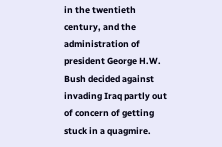in the twentieth century, and the administration of president George H.W. Bush decided against invading Iraq partly out of concern of getting stuck in a quagmire.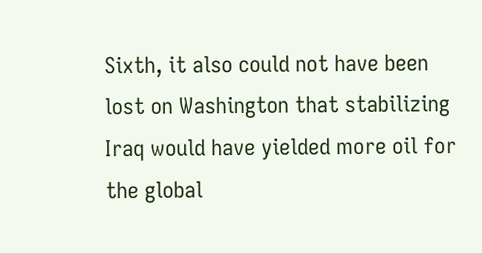Sixth, it also could not have been lost on Washington that stabilizing Iraq would have yielded more oil for the global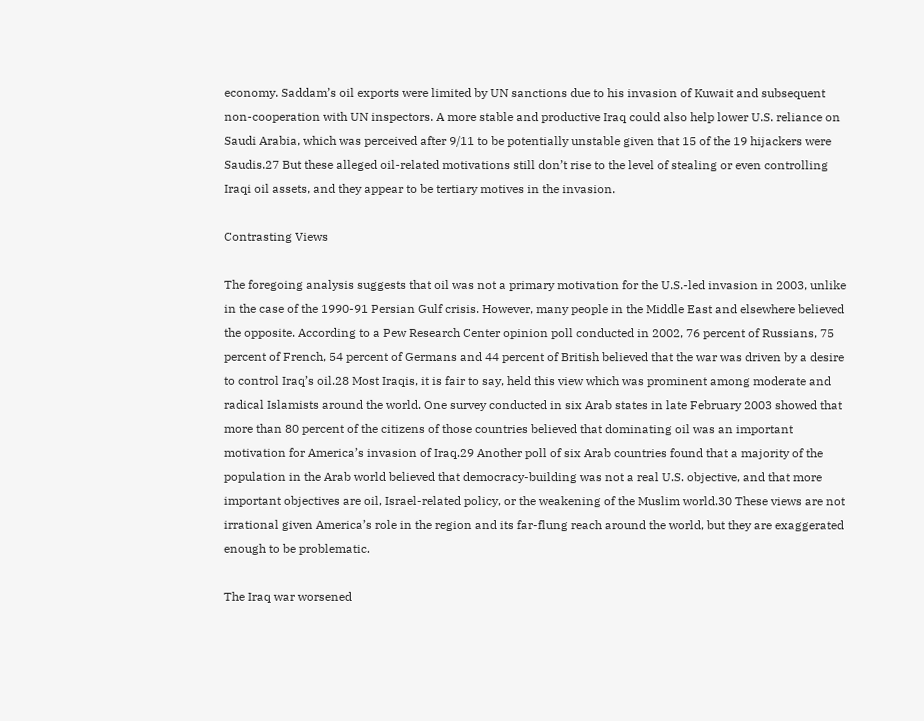economy. Saddam’s oil exports were limited by UN sanctions due to his invasion of Kuwait and subsequent non-cooperation with UN inspectors. A more stable and productive Iraq could also help lower U.S. reliance on Saudi Arabia, which was perceived after 9/11 to be potentially unstable given that 15 of the 19 hijackers were Saudis.27 But these alleged oil-related motivations still don’t rise to the level of stealing or even controlling Iraqi oil assets, and they appear to be tertiary motives in the invasion.

Contrasting Views

The foregoing analysis suggests that oil was not a primary motivation for the U.S.-led invasion in 2003, unlike in the case of the 1990-91 Persian Gulf crisis. However, many people in the Middle East and elsewhere believed the opposite. According to a Pew Research Center opinion poll conducted in 2002, 76 percent of Russians, 75 percent of French, 54 percent of Germans and 44 percent of British believed that the war was driven by a desire to control Iraq’s oil.28 Most Iraqis, it is fair to say, held this view which was prominent among moderate and radical Islamists around the world. One survey conducted in six Arab states in late February 2003 showed that more than 80 percent of the citizens of those countries believed that dominating oil was an important motivation for America’s invasion of Iraq.29 Another poll of six Arab countries found that a majority of the population in the Arab world believed that democracy-building was not a real U.S. objective, and that more important objectives are oil, Israel-related policy, or the weakening of the Muslim world.30 These views are not irrational given America’s role in the region and its far-flung reach around the world, but they are exaggerated enough to be problematic.

The Iraq war worsened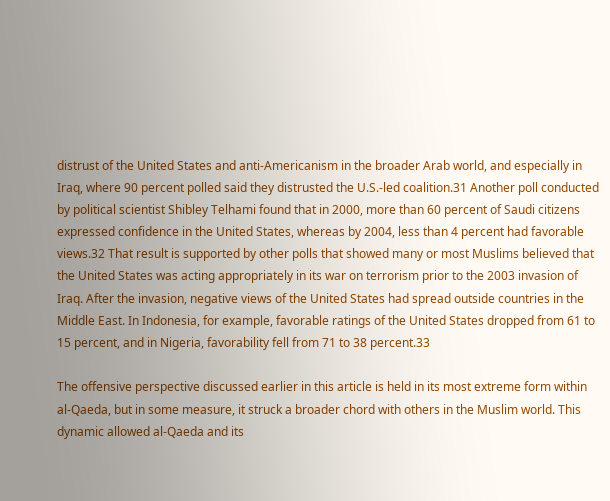distrust of the United States and anti-Americanism in the broader Arab world, and especially in Iraq, where 90 percent polled said they distrusted the U.S.-led coalition.31 Another poll conducted by political scientist Shibley Telhami found that in 2000, more than 60 percent of Saudi citizens expressed confidence in the United States, whereas by 2004, less than 4 percent had favorable views.32 That result is supported by other polls that showed many or most Muslims believed that the United States was acting appropriately in its war on terrorism prior to the 2003 invasion of Iraq. After the invasion, negative views of the United States had spread outside countries in the Middle East. In Indonesia, for example, favorable ratings of the United States dropped from 61 to 15 percent, and in Nigeria, favorability fell from 71 to 38 percent.33

The offensive perspective discussed earlier in this article is held in its most extreme form within al-Qaeda, but in some measure, it struck a broader chord with others in the Muslim world. This dynamic allowed al-Qaeda and its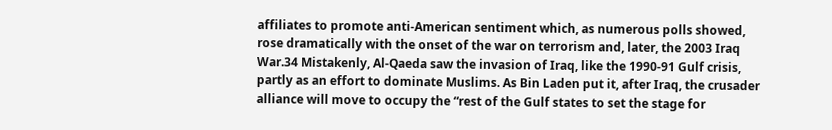affiliates to promote anti-American sentiment which, as numerous polls showed, rose dramatically with the onset of the war on terrorism and, later, the 2003 Iraq War.34 Mistakenly, Al-Qaeda saw the invasion of Iraq, like the 1990-91 Gulf crisis, partly as an effort to dominate Muslims. As Bin Laden put it, after Iraq, the crusader alliance will move to occupy the “rest of the Gulf states to set the stage for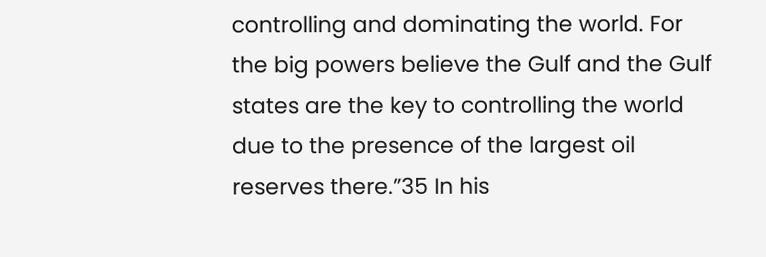controlling and dominating the world. For the big powers believe the Gulf and the Gulf states are the key to controlling the world due to the presence of the largest oil reserves there.”35 In his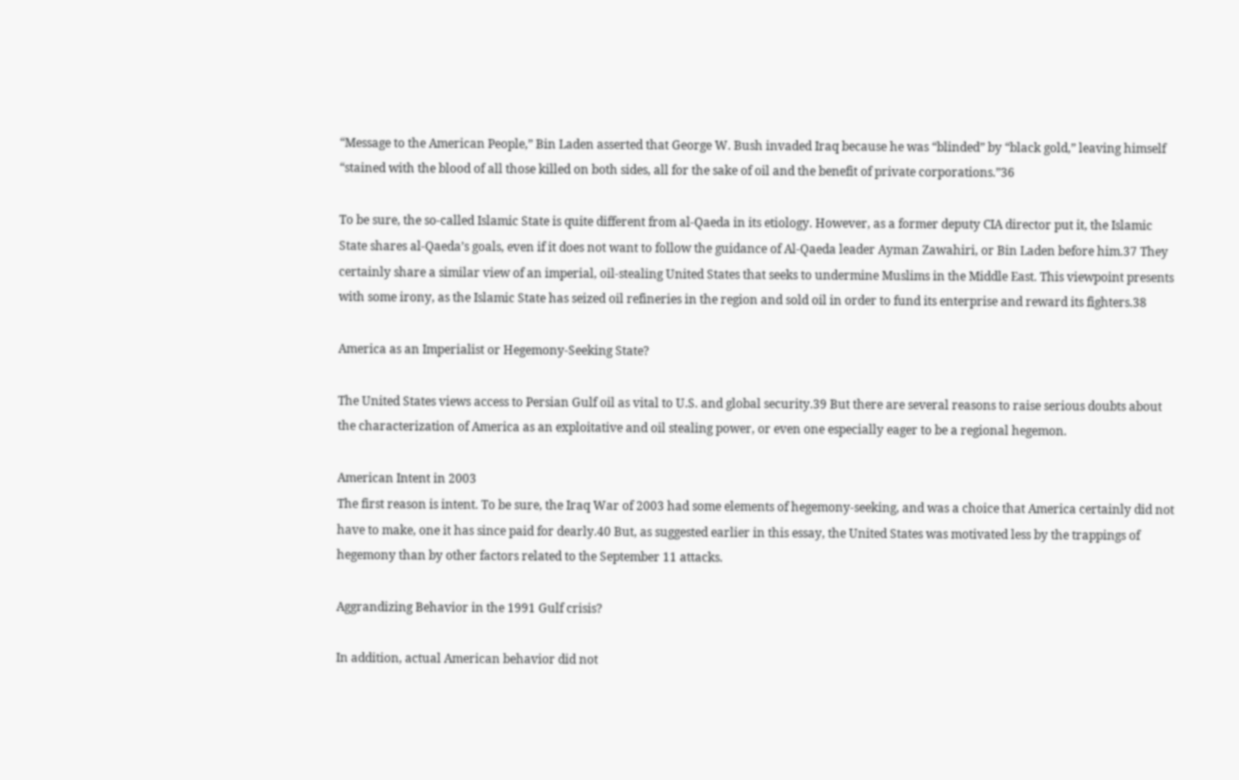“Message to the American People,” Bin Laden asserted that George W. Bush invaded Iraq because he was “blinded” by “black gold,” leaving himself “stained with the blood of all those killed on both sides, all for the sake of oil and the benefit of private corporations.”36

To be sure, the so-called Islamic State is quite different from al-Qaeda in its etiology. However, as a former deputy CIA director put it, the Islamic State shares al-Qaeda’s goals, even if it does not want to follow the guidance of Al-Qaeda leader Ayman Zawahiri, or Bin Laden before him.37 They certainly share a similar view of an imperial, oil-stealing United States that seeks to undermine Muslims in the Middle East. This viewpoint presents with some irony, as the Islamic State has seized oil refineries in the region and sold oil in order to fund its enterprise and reward its fighters.38

America as an Imperialist or Hegemony-Seeking State?

The United States views access to Persian Gulf oil as vital to U.S. and global security.39 But there are several reasons to raise serious doubts about the characterization of America as an exploitative and oil stealing power, or even one especially eager to be a regional hegemon.

American Intent in 2003
The first reason is intent. To be sure, the Iraq War of 2003 had some elements of hegemony-seeking, and was a choice that America certainly did not have to make, one it has since paid for dearly.40 But, as suggested earlier in this essay, the United States was motivated less by the trappings of hegemony than by other factors related to the September 11 attacks.

Aggrandizing Behavior in the 1991 Gulf crisis?

In addition, actual American behavior did not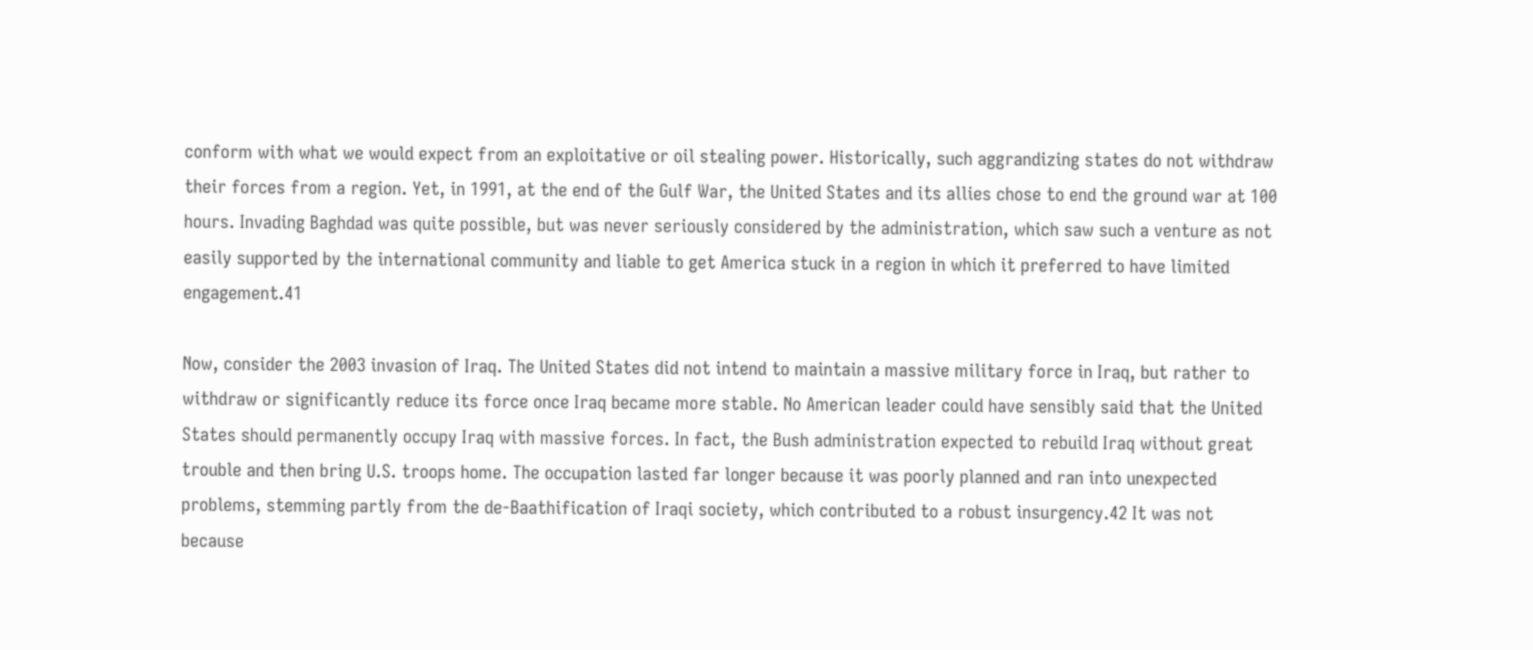conform with what we would expect from an exploitative or oil stealing power. Historically, such aggrandizing states do not withdraw their forces from a region. Yet, in 1991, at the end of the Gulf War, the United States and its allies chose to end the ground war at 100 hours. Invading Baghdad was quite possible, but was never seriously considered by the administration, which saw such a venture as not easily supported by the international community and liable to get America stuck in a region in which it preferred to have limited engagement.41

Now, consider the 2003 invasion of Iraq. The United States did not intend to maintain a massive military force in Iraq, but rather to withdraw or significantly reduce its force once Iraq became more stable. No American leader could have sensibly said that the United States should permanently occupy Iraq with massive forces. In fact, the Bush administration expected to rebuild Iraq without great trouble and then bring U.S. troops home. The occupation lasted far longer because it was poorly planned and ran into unexpected problems, stemming partly from the de-Baathification of Iraqi society, which contributed to a robust insurgency.42 It was not because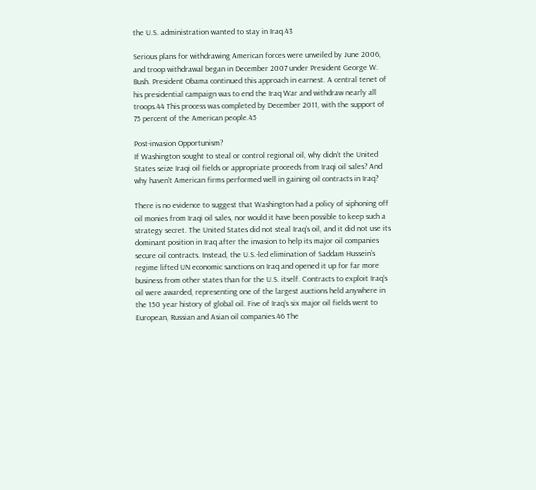the U.S. administration wanted to stay in Iraq.43

Serious plans for withdrawing American forces were unveiled by June 2006, and troop withdrawal began in December 2007 under President George W. Bush. President Obama continued this approach in earnest. A central tenet of his presidential campaign was to end the Iraq War and withdraw nearly all troops.44 This process was completed by December 2011, with the support of 75 percent of the American people.45

Post-invasion Opportunism?
If Washington sought to steal or control regional oil, why didn’t the United States seize Iraqi oil fields or appropriate proceeds from Iraqi oil sales? And why haven’t American firms performed well in gaining oil contracts in Iraq?

There is no evidence to suggest that Washington had a policy of siphoning off oil monies from Iraqi oil sales, nor would it have been possible to keep such a strategy secret. The United States did not steal Iraq’s oil, and it did not use its dominant position in Iraq after the invasion to help its major oil companies secure oil contracts. Instead, the U.S.-led elimination of Saddam Hussein’s regime lifted UN economic sanctions on Iraq and opened it up for far more business from other states than for the U.S. itself. Contracts to exploit Iraq’s oil were awarded, representing one of the largest auctions held anywhere in the 150 year history of global oil. Five of Iraq’s six major oil fields went to European, Russian and Asian oil companies.46 The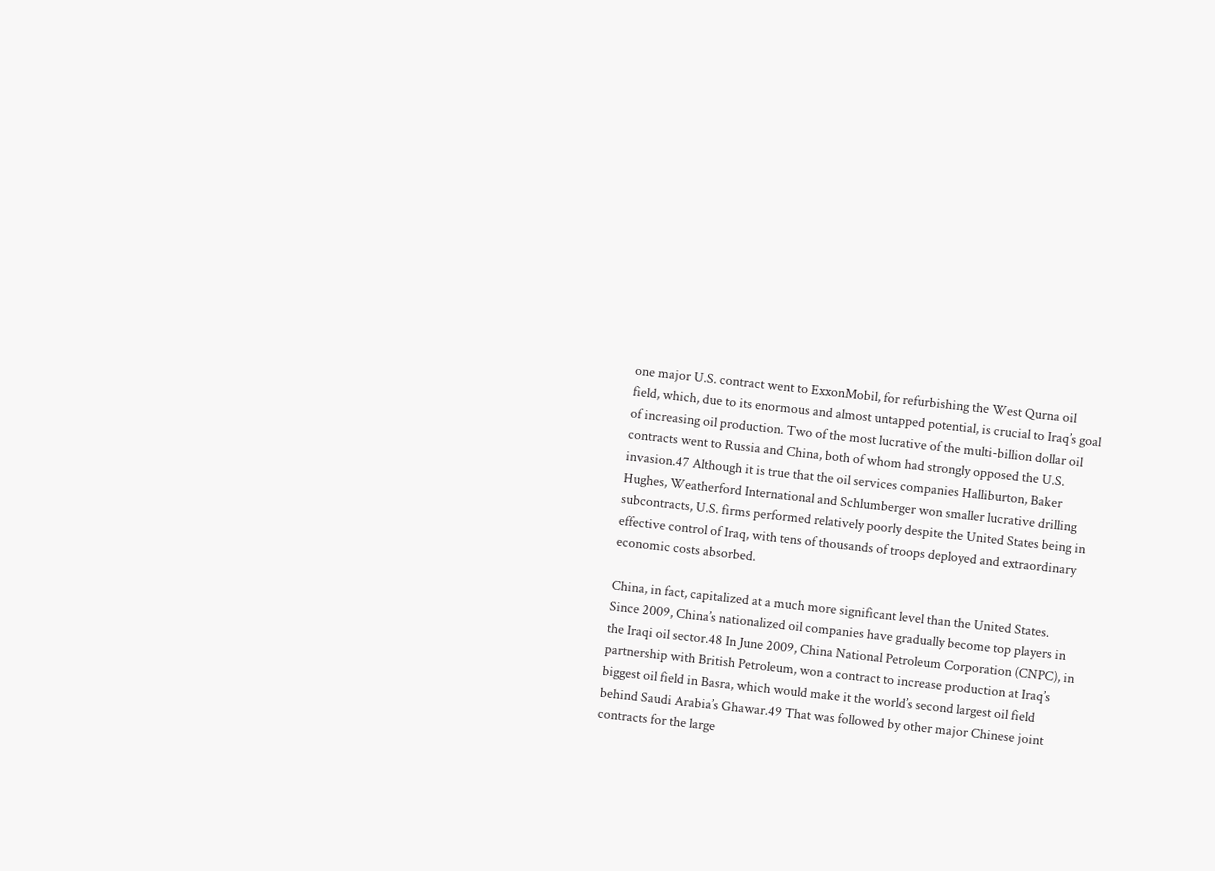one major U.S. contract went to ExxonMobil, for refurbishing the West Qurna oil field, which, due to its enormous and almost untapped potential, is crucial to Iraq’s goal of increasing oil production. Two of the most lucrative of the multi-billion dollar oil contracts went to Russia and China, both of whom had strongly opposed the U.S. invasion.47 Although it is true that the oil services companies Halliburton, Baker Hughes, Weatherford International and Schlumberger won smaller lucrative drilling subcontracts, U.S. firms performed relatively poorly despite the United States being in effective control of Iraq, with tens of thousands of troops deployed and extraordinary economic costs absorbed.

China, in fact, capitalized at a much more significant level than the United States. Since 2009, China’s nationalized oil companies have gradually become top players in the Iraqi oil sector.48 In June 2009, China National Petroleum Corporation (CNPC), in partnership with British Petroleum, won a contract to increase production at Iraq’s biggest oil field in Basra, which would make it the world’s second largest oil field behind Saudi Arabia’s Ghawar.49 That was followed by other major Chinese joint contracts for the large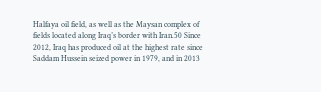Halfaya oil field, as well as the Maysan complex of fields located along Iraq’s border with Iran.50 Since 2012, Iraq has produced oil at the highest rate since Saddam Hussein seized power in 1979, and in 2013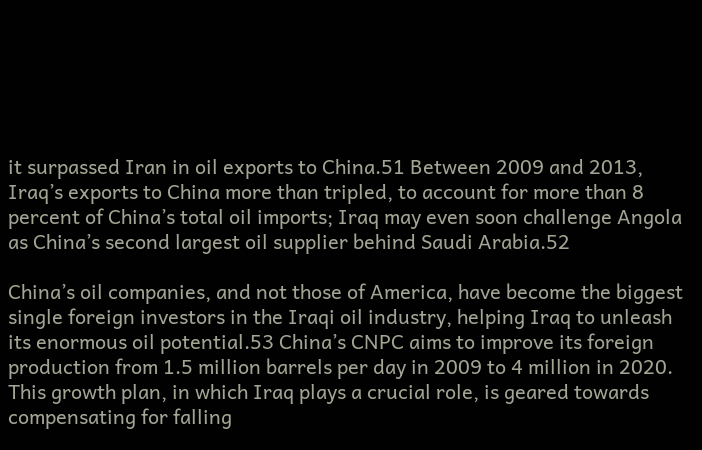it surpassed Iran in oil exports to China.51 Between 2009 and 2013, Iraq’s exports to China more than tripled, to account for more than 8 percent of China’s total oil imports; Iraq may even soon challenge Angola as China’s second largest oil supplier behind Saudi Arabia.52

China’s oil companies, and not those of America, have become the biggest single foreign investors in the Iraqi oil industry, helping Iraq to unleash its enormous oil potential.53 China’s CNPC aims to improve its foreign production from 1.5 million barrels per day in 2009 to 4 million in 2020. This growth plan, in which Iraq plays a crucial role, is geared towards compensating for falling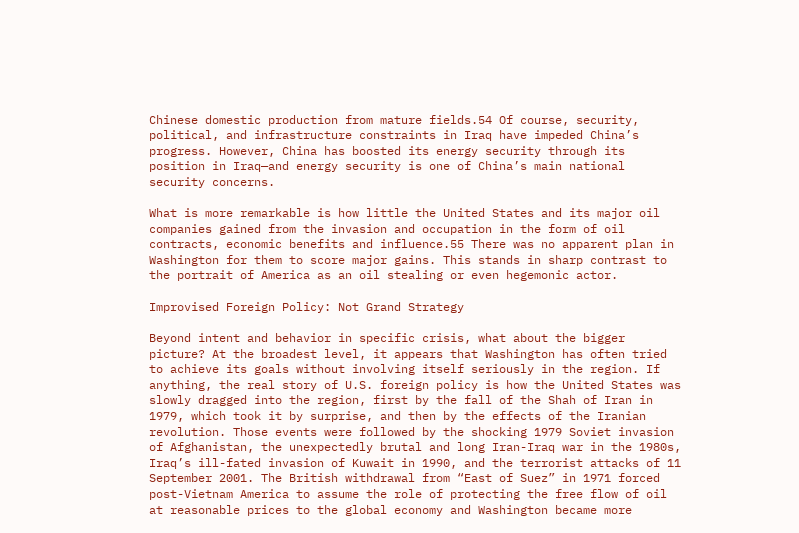Chinese domestic production from mature fields.54 Of course, security, political, and infrastructure constraints in Iraq have impeded China’s progress. However, China has boosted its energy security through its position in Iraq—and energy security is one of China’s main national security concerns.

What is more remarkable is how little the United States and its major oil companies gained from the invasion and occupation in the form of oil contracts, economic benefits and influence.55 There was no apparent plan in Washington for them to score major gains. This stands in sharp contrast to the portrait of America as an oil stealing or even hegemonic actor.

Improvised Foreign Policy: Not Grand Strategy

Beyond intent and behavior in specific crisis, what about the bigger picture? At the broadest level, it appears that Washington has often tried to achieve its goals without involving itself seriously in the region. If anything, the real story of U.S. foreign policy is how the United States was slowly dragged into the region, first by the fall of the Shah of Iran in 1979, which took it by surprise, and then by the effects of the Iranian revolution. Those events were followed by the shocking 1979 Soviet invasion of Afghanistan, the unexpectedly brutal and long Iran-Iraq war in the 1980s, Iraq’s ill-fated invasion of Kuwait in 1990, and the terrorist attacks of 11 September 2001. The British withdrawal from “East of Suez” in 1971 forced post-Vietnam America to assume the role of protecting the free flow of oil at reasonable prices to the global economy and Washington became more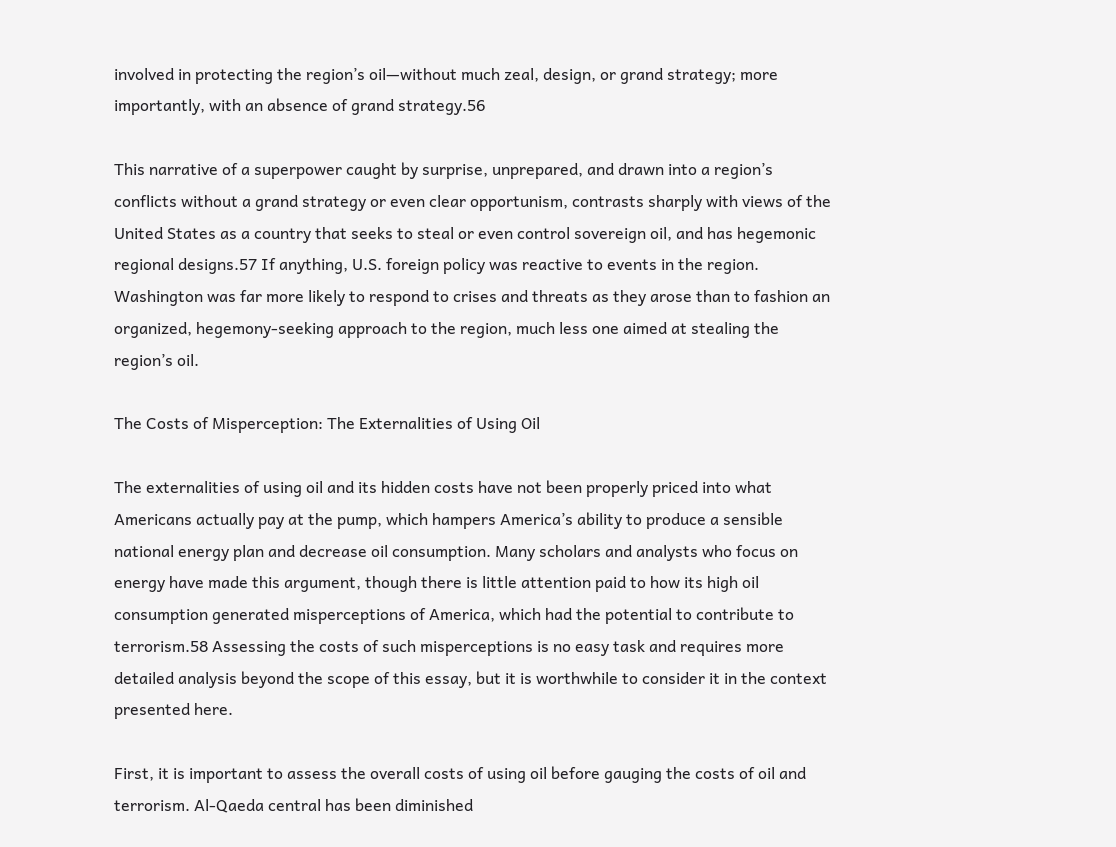involved in protecting the region’s oil—without much zeal, design, or grand strategy; more importantly, with an absence of grand strategy.56

This narrative of a superpower caught by surprise, unprepared, and drawn into a region’s conflicts without a grand strategy or even clear opportunism, contrasts sharply with views of the United States as a country that seeks to steal or even control sovereign oil, and has hegemonic regional designs.57 If anything, U.S. foreign policy was reactive to events in the region. Washington was far more likely to respond to crises and threats as they arose than to fashion an organized, hegemony-seeking approach to the region, much less one aimed at stealing the region’s oil.

The Costs of Misperception: The Externalities of Using Oil

The externalities of using oil and its hidden costs have not been properly priced into what Americans actually pay at the pump, which hampers America’s ability to produce a sensible national energy plan and decrease oil consumption. Many scholars and analysts who focus on energy have made this argument, though there is little attention paid to how its high oil consumption generated misperceptions of America, which had the potential to contribute to terrorism.58 Assessing the costs of such misperceptions is no easy task and requires more detailed analysis beyond the scope of this essay, but it is worthwhile to consider it in the context presented here.

First, it is important to assess the overall costs of using oil before gauging the costs of oil and terrorism. Al-Qaeda central has been diminished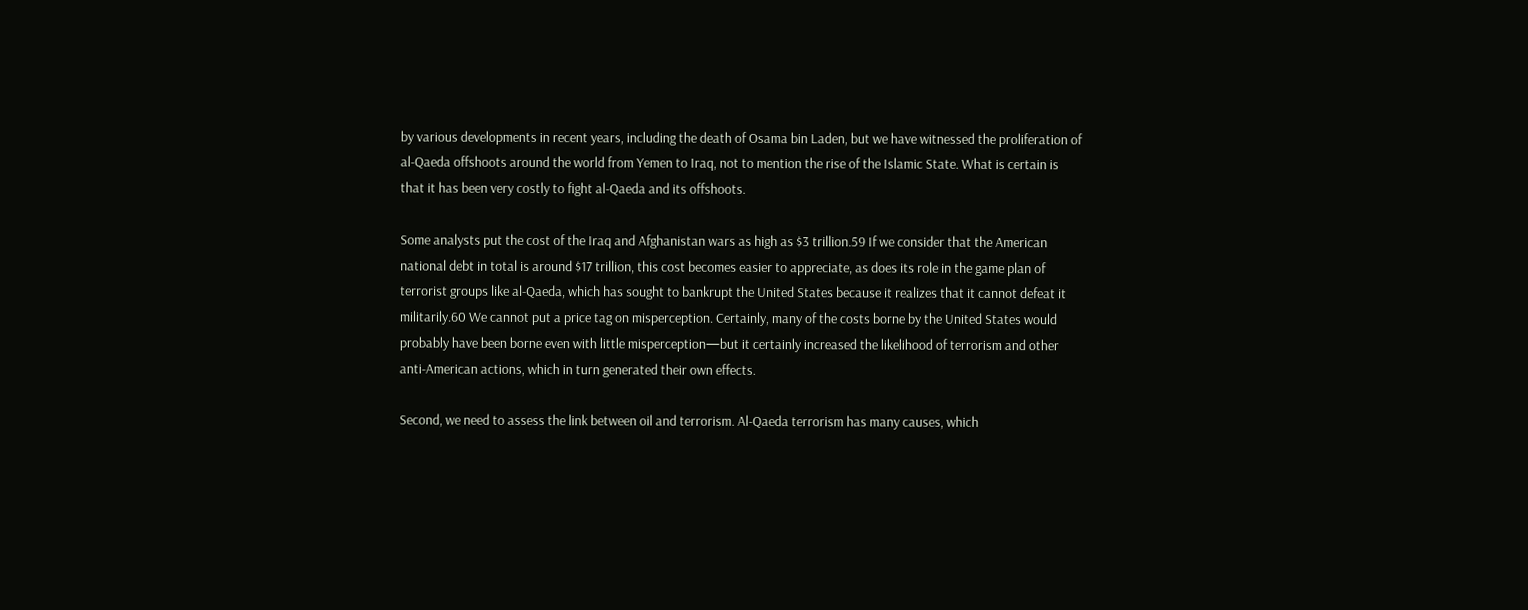by various developments in recent years, including the death of Osama bin Laden, but we have witnessed the proliferation of al-Qaeda offshoots around the world from Yemen to Iraq, not to mention the rise of the Islamic State. What is certain is that it has been very costly to fight al-Qaeda and its offshoots.

Some analysts put the cost of the Iraq and Afghanistan wars as high as $3 trillion.59 If we consider that the American national debt in total is around $17 trillion, this cost becomes easier to appreciate, as does its role in the game plan of terrorist groups like al-Qaeda, which has sought to bankrupt the United States because it realizes that it cannot defeat it militarily.60 We cannot put a price tag on misperception. Certainly, many of the costs borne by the United States would probably have been borne even with little misperception—but it certainly increased the likelihood of terrorism and other anti-American actions, which in turn generated their own effects.

Second, we need to assess the link between oil and terrorism. Al-Qaeda terrorism has many causes, which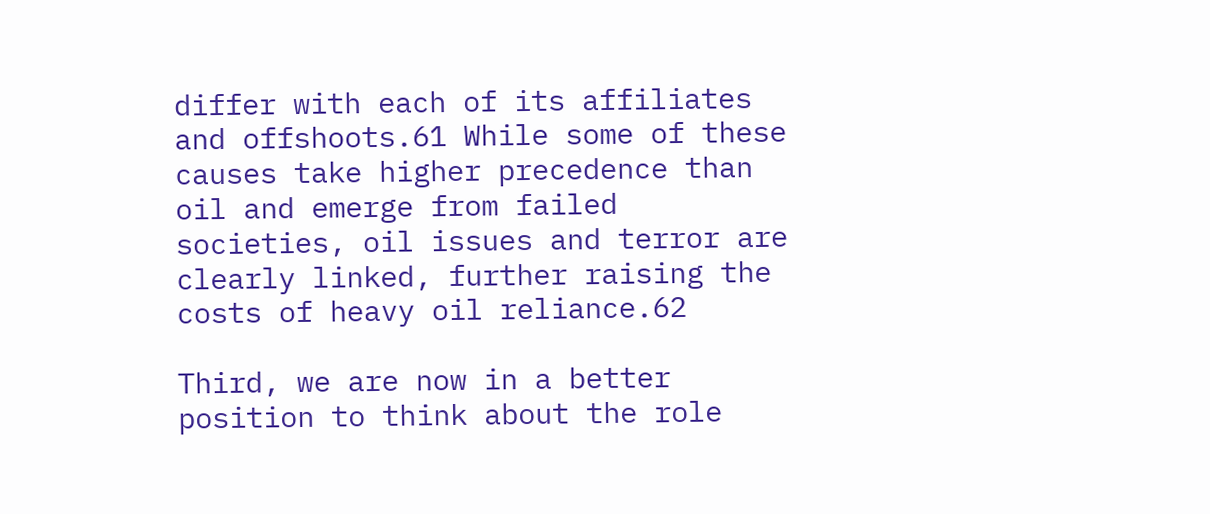differ with each of its affiliates and offshoots.61 While some of these causes take higher precedence than oil and emerge from failed societies, oil issues and terror are clearly linked, further raising the costs of heavy oil reliance.62

Third, we are now in a better position to think about the role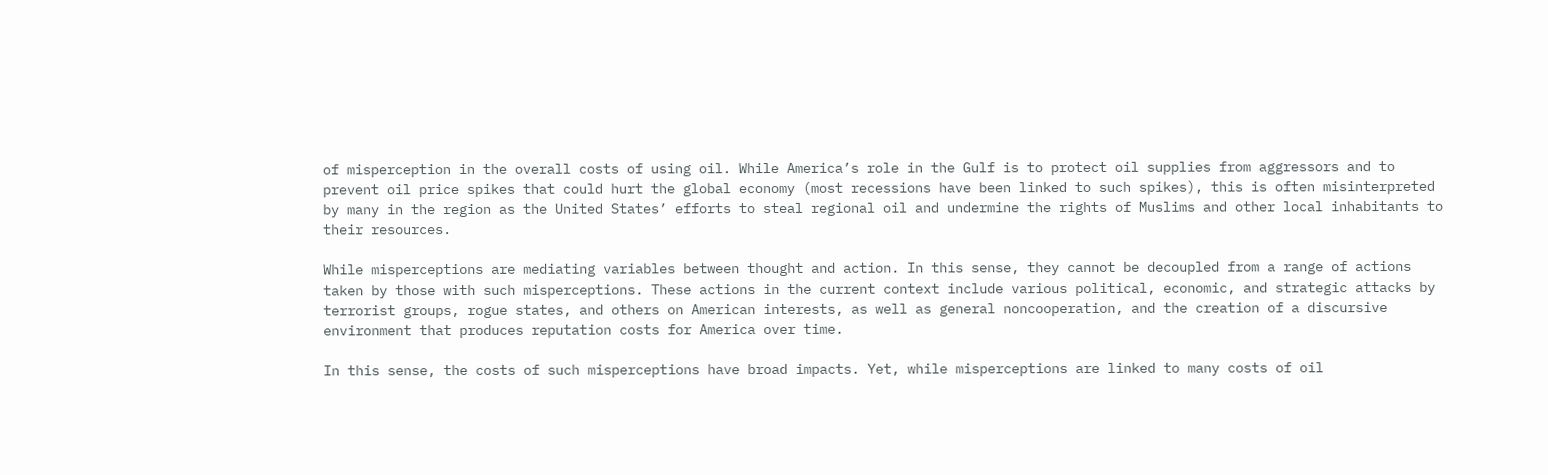of misperception in the overall costs of using oil. While America’s role in the Gulf is to protect oil supplies from aggressors and to prevent oil price spikes that could hurt the global economy (most recessions have been linked to such spikes), this is often misinterpreted by many in the region as the United States’ efforts to steal regional oil and undermine the rights of Muslims and other local inhabitants to their resources.

While misperceptions are mediating variables between thought and action. In this sense, they cannot be decoupled from a range of actions taken by those with such misperceptions. These actions in the current context include various political, economic, and strategic attacks by terrorist groups, rogue states, and others on American interests, as well as general noncooperation, and the creation of a discursive environment that produces reputation costs for America over time.

In this sense, the costs of such misperceptions have broad impacts. Yet, while misperceptions are linked to many costs of oil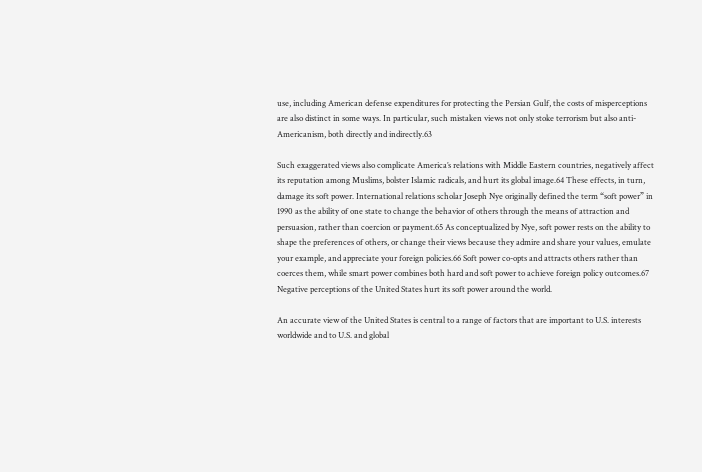use, including American defense expenditures for protecting the Persian Gulf, the costs of misperceptions are also distinct in some ways. In particular, such mistaken views not only stoke terrorism but also anti-Americanism, both directly and indirectly.63

Such exaggerated views also complicate America’s relations with Middle Eastern countries, negatively affect its reputation among Muslims, bolster Islamic radicals, and hurt its global image.64 These effects, in turn, damage its soft power. International relations scholar Joseph Nye originally defined the term “soft power” in 1990 as the ability of one state to change the behavior of others through the means of attraction and persuasion, rather than coercion or payment.65 As conceptualized by Nye, soft power rests on the ability to shape the preferences of others, or change their views because they admire and share your values, emulate your example, and appreciate your foreign policies.66 Soft power co-opts and attracts others rather than coerces them, while smart power combines both hard and soft power to achieve foreign policy outcomes.67 Negative perceptions of the United States hurt its soft power around the world.

An accurate view of the United States is central to a range of factors that are important to U.S. interests worldwide and to U.S. and global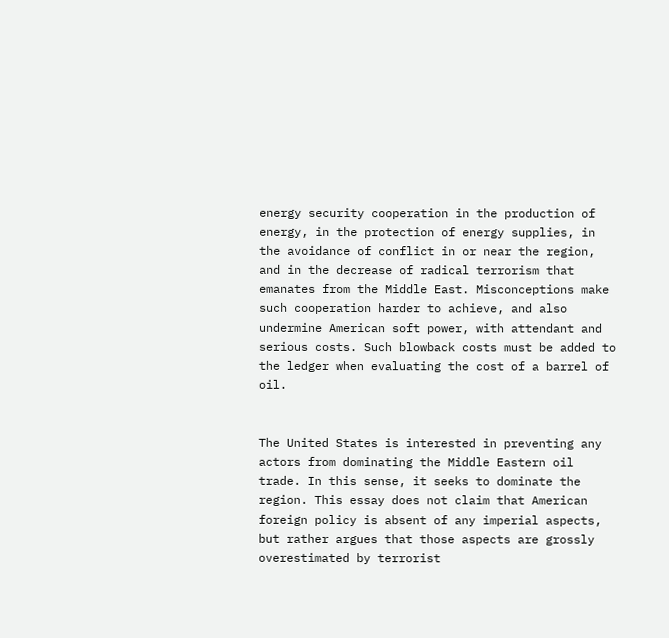energy security cooperation in the production of energy, in the protection of energy supplies, in the avoidance of conflict in or near the region, and in the decrease of radical terrorism that emanates from the Middle East. Misconceptions make such cooperation harder to achieve, and also undermine American soft power, with attendant and serious costs. Such blowback costs must be added to the ledger when evaluating the cost of a barrel of oil.


The United States is interested in preventing any actors from dominating the Middle Eastern oil trade. In this sense, it seeks to dominate the region. This essay does not claim that American foreign policy is absent of any imperial aspects, but rather argues that those aspects are grossly overestimated by terrorist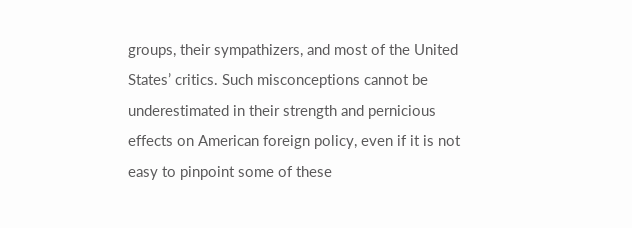groups, their sympathizers, and most of the United States’ critics. Such misconceptions cannot be underestimated in their strength and pernicious effects on American foreign policy, even if it is not easy to pinpoint some of these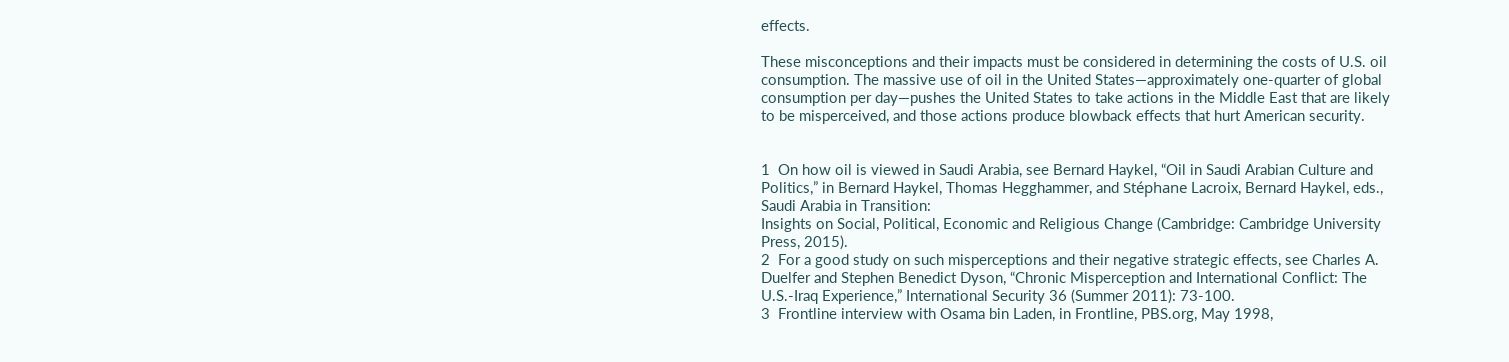effects.

These misconceptions and their impacts must be considered in determining the costs of U.S. oil consumption. The massive use of oil in the United States—approximately one-quarter of global consumption per day—pushes the United States to take actions in the Middle East that are likely to be misperceived, and those actions produce blowback effects that hurt American security.


1  On how oil is viewed in Saudi Arabia, see Bernard Haykel, “Oil in Saudi Arabian Culture and Politics,” in Bernard Haykel, Thomas Hegghammer, and Stéphane Lacroix, Bernard Haykel, eds., Saudi Arabia in Transition:
Insights on Social, Political, Economic and Religious Change (Cambridge: Cambridge University Press, 2015).
2  For a good study on such misperceptions and their negative strategic effects, see Charles A. Duelfer and Stephen Benedict Dyson, “Chronic Misperception and International Conflict: The U.S.-Iraq Experience,” International Security 36 (Summer 2011): 73-100.
3  Frontline interview with Osama bin Laden, in Frontline, PBS.org, May 1998,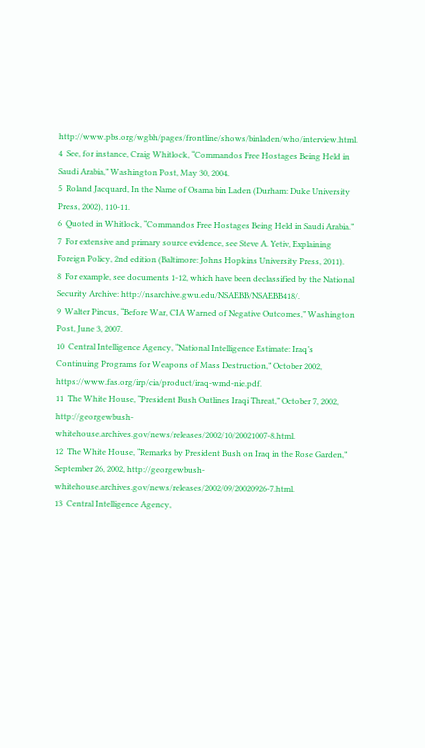http://www.pbs.org/wgbh/pages/frontline/shows/binladen/who/interview.html.
4  See, for instance, Craig Whitlock, “Commandos Free Hostages Being Held in Saudi Arabia,” Washington Post, May 30, 2004.
5  Roland Jacquard, In the Name of Osama bin Laden (Durham: Duke University Press, 2002), 110-11.
6  Quoted in Whitlock, “Commandos Free Hostages Being Held in Saudi Arabia.”
7  For extensive and primary source evidence, see Steve A. Yetiv, Explaining Foreign Policy, 2nd edition (Baltimore: Johns Hopkins University Press, 2011).
8  For example, see documents 1-12, which have been declassified by the National Security Archive: http://nsarchive.gwu.edu/NSAEBB/NSAEBB418/.
9  Walter Pincus, “Before War, CIA Warned of Negative Outcomes,” Washington Post, June 3, 2007.
10  Central Intelligence Agency, “National Intelligence Estimate: Iraq’s Continuing Programs for Weapons of Mass Destruction,” October 2002, https://www.fas.org/irp/cia/product/iraq-wmd-nie.pdf.
11  The White House, “President Bush Outlines Iraqi Threat,” October 7, 2002, http://georgewbush-whitehouse.archives.gov/news/releases/2002/10/20021007-8.html.
12  The White House, “Remarks by President Bush on Iraq in the Rose Garden,” September 26, 2002, http://georgewbush-whitehouse.archives.gov/news/releases/2002/09/20020926-7.html.
13  Central Intelligence Agency,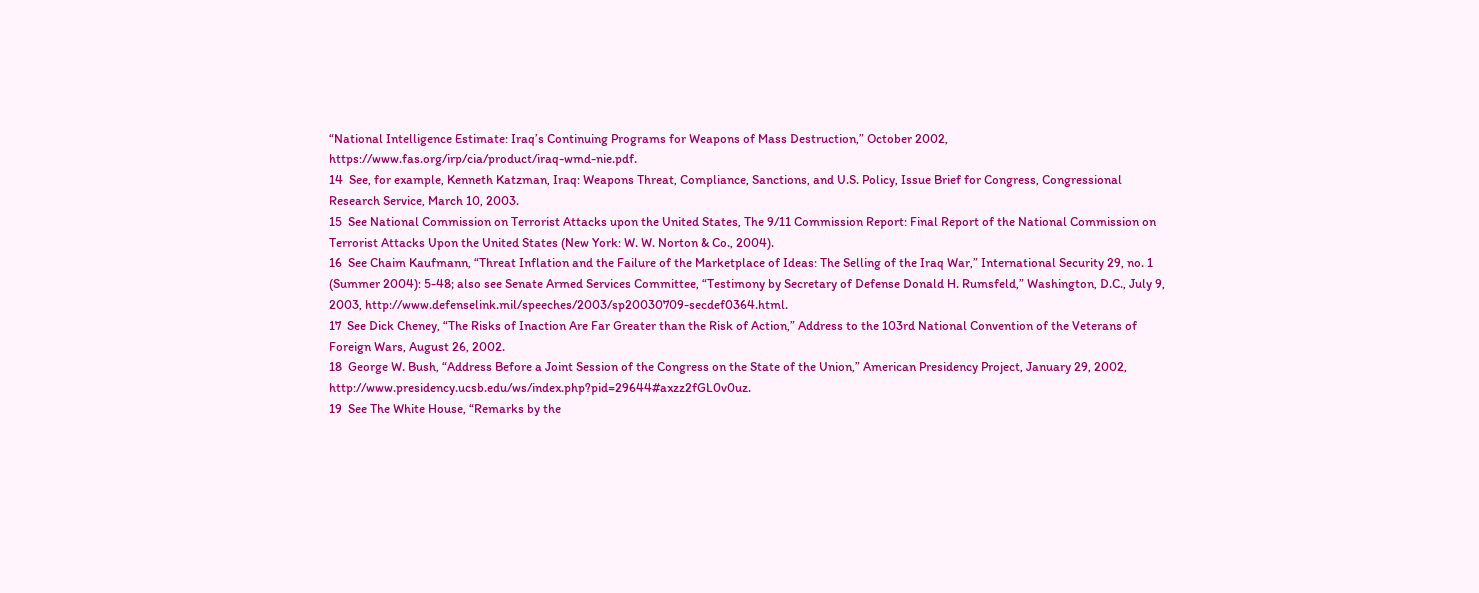“National Intelligence Estimate: Iraq’s Continuing Programs for Weapons of Mass Destruction,” October 2002, https://www.fas.org/irp/cia/product/iraq-wmd-nie.pdf.
14  See, for example, Kenneth Katzman, Iraq: Weapons Threat, Compliance, Sanctions, and U.S. Policy, Issue Brief for Congress, Congressional Research Service, March 10, 2003.
15  See National Commission on Terrorist Attacks upon the United States, The 9/11 Commission Report: Final Report of the National Commission on Terrorist Attacks Upon the United States (New York: W. W. Norton & Co., 2004).
16  See Chaim Kaufmann, “Threat Inflation and the Failure of the Marketplace of Ideas: The Selling of the Iraq War,” International Security 29, no. 1 (Summer 2004): 5-48; also see Senate Armed Services Committee, “Testimony by Secretary of Defense Donald H. Rumsfeld,” Washington, D.C., July 9, 2003, http://www.defenselink.mil/speeches/2003/sp20030709-secdef0364.html.
17  See Dick Cheney, “The Risks of Inaction Are Far Greater than the Risk of Action,” Address to the 103rd National Convention of the Veterans of Foreign Wars, August 26, 2002.
18  George W. Bush, “Address Before a Joint Session of the Congress on the State of the Union,” American Presidency Project, January 29, 2002, http://www.presidency.ucsb.edu/ws/index.php?pid=29644#axzz2fGL0v0uz.
19  See The White House, “Remarks by the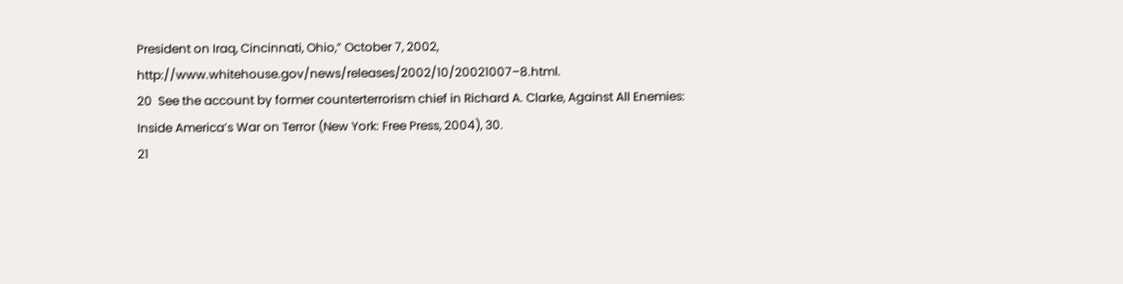President on Iraq, Cincinnati, Ohio,” October 7, 2002, http://www.whitehouse.gov/news/releases/2002/10/20021007–8.html.
20  See the account by former counterterrorism chief in Richard A. Clarke, Against All Enemies: Inside America’s War on Terror (New York: Free Press, 2004), 30.
21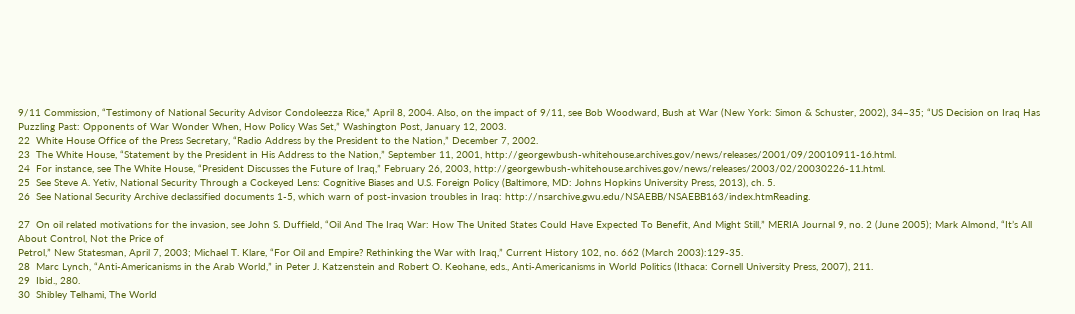9/11 Commission, “Testimony of National Security Advisor Condoleezza Rice,” April 8, 2004. Also, on the impact of 9/11, see Bob Woodward, Bush at War (New York: Simon & Schuster, 2002), 34–35; “US Decision on Iraq Has Puzzling Past: Opponents of War Wonder When, How Policy Was Set,” Washington Post, January 12, 2003.
22  White House Office of the Press Secretary, “Radio Address by the President to the Nation,” December 7, 2002.
23  The White House, “Statement by the President in His Address to the Nation,” September 11, 2001, http://georgewbush-whitehouse.archives.gov/news/releases/2001/09/20010911-16.html.
24  For instance, see The White House, “President Discusses the Future of Iraq,” February 26, 2003, http://georgewbush-whitehouse.archives.gov/news/releases/2003/02/20030226-11.html.
25  See Steve A. Yetiv, National Security Through a Cockeyed Lens: Cognitive Biases and U.S. Foreign Policy (Baltimore, MD: Johns Hopkins University Press, 2013), ch. 5.
26  See National Security Archive declassified documents 1-5, which warn of post-invasion troubles in Iraq: http://nsarchive.gwu.edu/NSAEBB/NSAEBB163/index.htmReading.

27  On oil related motivations for the invasion, see John S. Duffield, “Oil And The Iraq War: How The United States Could Have Expected To Benefit, And Might Still,” MERIA Journal 9, no. 2 (June 2005); Mark Almond, “It’s All About Control, Not the Price of
Petrol,” New Statesman, April 7, 2003; Michael T. Klare, “For Oil and Empire? Rethinking the War with Iraq,” Current History 102, no. 662 (March 2003):129-35.
28  Marc Lynch, “Anti-Americanisms in the Arab World,” in Peter J. Katzenstein and Robert O. Keohane, eds., Anti-Americanisms in World Politics (Ithaca: Cornell University Press, 2007), 211.
29  Ibid., 280.
30  Shibley Telhami, The World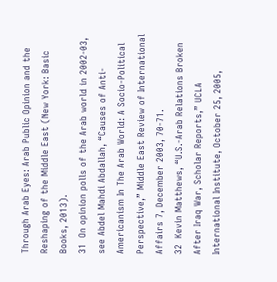Through Arab Eyes: Arab Public Opinion and the Reshaping of the Middle East (New York: Basic Books, 2013).
31  On opinion polls of the Arab world in 2002-03, see Abdel Mahdi Abdallah, “Causes of Anti-Americanism In The Arab World: A Socio-Political Perspective,” Middle East Review of International Affairs 7, December 2003, 70-71.
32  Kevin Matthews, “U.S.-Arab Relations Broken After Iraq War, Scholar Reports,” UCLA International Institute, October 25, 2005,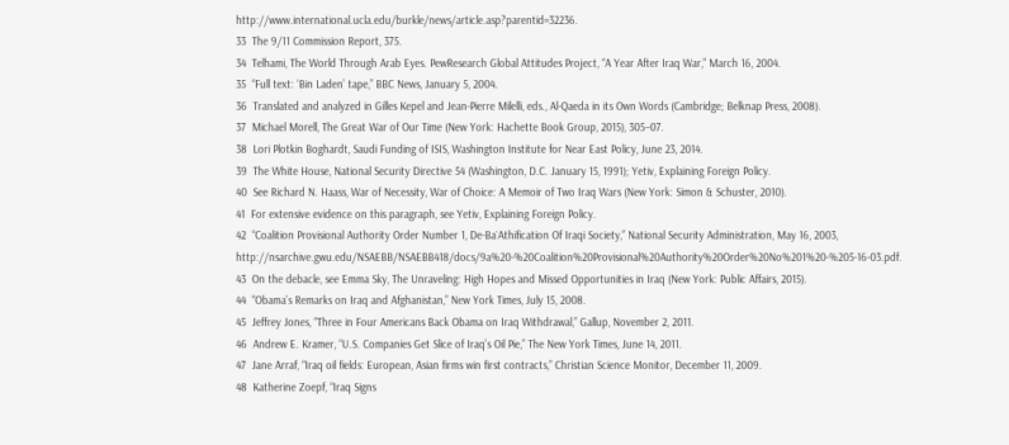http://www.international.ucla.edu/burkle/news/article.asp?parentid=32236.
33  The 9/11 Commission Report, 375.
34  Telhami, The World Through Arab Eyes. PewResearch Global Attitudes Project, “A Year After Iraq War,” March 16, 2004.
35  “Full text: ‘Bin Laden’ tape,” BBC News, January 5, 2004.
36  Translated and analyzed in Gilles Kepel and Jean-Pierre Milelli, eds., Al-Qaeda in its Own Words (Cambridge; Belknap Press, 2008).
37  Michael Morell, The Great War of Our Time (New York: Hachette Book Group, 2015), 305–07.
38  Lori Plotkin Boghardt, Saudi Funding of ISIS, Washington Institute for Near East Policy, June 23, 2014.
39  The White House, National Security Directive 54 (Washington, D.C. January 15, 1991); Yetiv, Explaining Foreign Policy.
40  See Richard N. Haass, War of Necessity, War of Choice: A Memoir of Two Iraq Wars (New York: Simon & Schuster, 2010).
41  For extensive evidence on this paragraph, see Yetiv, Explaining Foreign Policy.
42  “Coalition Provisional Authority Order Number 1, De-Ba`Athification Of Iraqi Society,” National Security Administration, May 16, 2003, http://nsarchive.gwu.edu/NSAEBB/NSAEBB418/docs/9a%20-%20Coalition%20Provisional%20Authority%20Order%20No%201%20-%205-16-03.pdf.
43  On the debacle, see Emma Sky, The Unraveling: High Hopes and Missed Opportunities in Iraq (New York: Public Affairs, 2015).
44  “Obama’s Remarks on Iraq and Afghanistan,” New York Times, July 15, 2008.
45  Jeffrey Jones, “Three in Four Americans Back Obama on Iraq Withdrawal,” Gallup, November 2, 2011.
46  Andrew E. Kramer, “U.S. Companies Get Slice of Iraq’s Oil Pie,” The New York Times, June 14, 2011.
47  Jane Arraf, “Iraq oil fields: European, Asian firms win first contracts,” Christian Science Monitor, December 11, 2009.
48  Katherine Zoepf, “Iraq Signs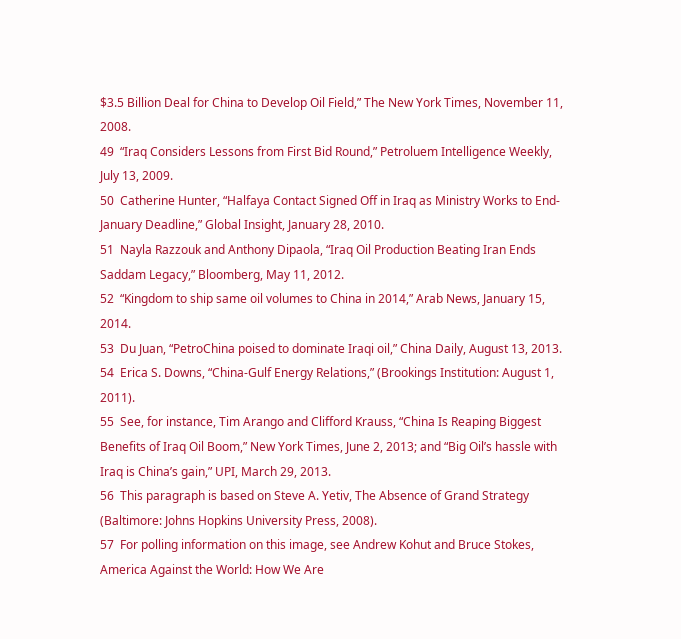$3.5 Billion Deal for China to Develop Oil Field,” The New York Times, November 11, 2008.
49  “Iraq Considers Lessons from First Bid Round,” Petroluem Intelligence Weekly, July 13, 2009.
50  Catherine Hunter, “Halfaya Contact Signed Off in Iraq as Ministry Works to End-January Deadline,” Global Insight, January 28, 2010.
51  Nayla Razzouk and Anthony Dipaola, “Iraq Oil Production Beating Iran Ends Saddam Legacy,” Bloomberg, May 11, 2012.
52  “Kingdom to ship same oil volumes to China in 2014,” Arab News, January 15, 2014.
53  Du Juan, “PetroChina poised to dominate Iraqi oil,” China Daily, August 13, 2013.
54  Erica S. Downs, “China-Gulf Energy Relations,” (Brookings Institution: August 1, 2011).
55  See, for instance, Tim Arango and Clifford Krauss, “China Is Reaping Biggest Benefits of Iraq Oil Boom,” New York Times, June 2, 2013; and “Big Oil’s hassle with Iraq is China’s gain,” UPI, March 29, 2013.
56  This paragraph is based on Steve A. Yetiv, The Absence of Grand Strategy (Baltimore: Johns Hopkins University Press, 2008).
57  For polling information on this image, see Andrew Kohut and Bruce Stokes, America Against the World: How We Are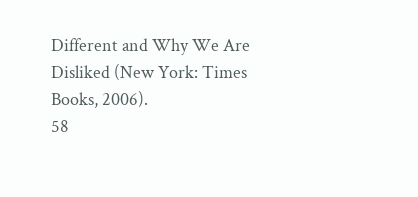Different and Why We Are Disliked (New York: Times Books, 2006).
58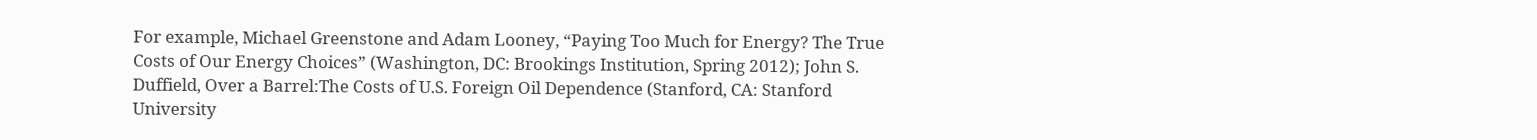For example, Michael Greenstone and Adam Looney, “Paying Too Much for Energy? The True Costs of Our Energy Choices” (Washington, DC: Brookings Institution, Spring 2012); John S. Duffield, Over a Barrel:The Costs of U.S. Foreign Oil Dependence (Stanford, CA: Stanford University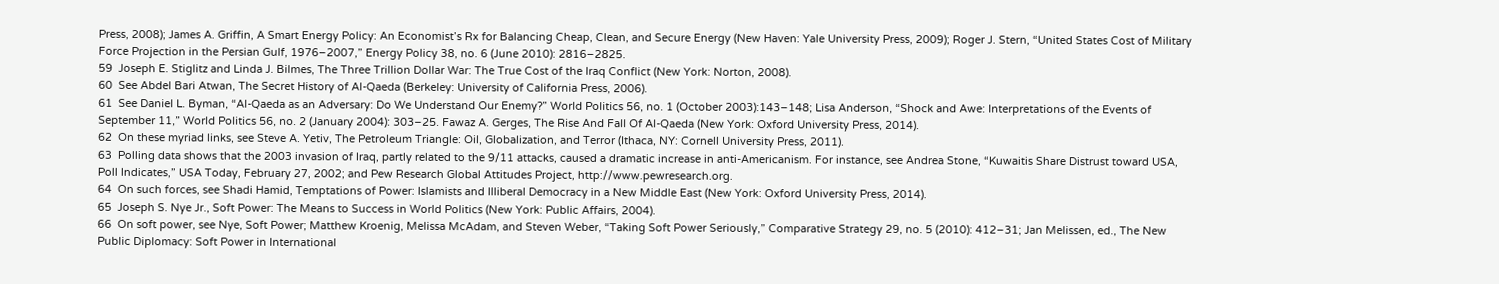Press, 2008); James A. Griffin, A Smart Energy Policy: An Economist’s Rx for Balancing Cheap, Clean, and Secure Energy (New Haven: Yale University Press, 2009); Roger J. Stern, “United States Cost of Military Force Projection in the Persian Gulf, 1976–2007,” Energy Policy 38, no. 6 (June 2010): 2816–2825.
59  Joseph E. Stiglitz and Linda J. Bilmes, The Three Trillion Dollar War: The True Cost of the Iraq Conflict (New York: Norton, 2008).
60  See Abdel Bari Atwan, The Secret History of Al-Qaeda (Berkeley: University of California Press, 2006).
61  See Daniel L. Byman, “Al-Qaeda as an Adversary: Do We Understand Our Enemy?” World Politics 56, no. 1 (October 2003):143–148; Lisa Anderson, “Shock and Awe: Interpretations of the Events of September 11,” World Politics 56, no. 2 (January 2004): 303–25. Fawaz A. Gerges, The Rise And Fall Of Al-Qaeda (New York: Oxford University Press, 2014).
62  On these myriad links, see Steve A. Yetiv, The Petroleum Triangle: Oil, Globalization, and Terror (Ithaca, NY: Cornell University Press, 2011).
63  Polling data shows that the 2003 invasion of Iraq, partly related to the 9/11 attacks, caused a dramatic increase in anti-Americanism. For instance, see Andrea Stone, “Kuwaitis Share Distrust toward USA, Poll Indicates,” USA Today, February 27, 2002; and Pew Research Global Attitudes Project, http://www.pewresearch.org.
64  On such forces, see Shadi Hamid, Temptations of Power: Islamists and Illiberal Democracy in a New Middle East (New York: Oxford University Press, 2014).
65  Joseph S. Nye Jr., Soft Power: The Means to Success in World Politics (New York: Public Affairs, 2004).
66  On soft power, see Nye, Soft Power; Matthew Kroenig, Melissa McAdam, and Steven Weber, “Taking Soft Power Seriously,” Comparative Strategy 29, no. 5 (2010): 412–31; Jan Melissen, ed., The New Public Diplomacy: Soft Power in International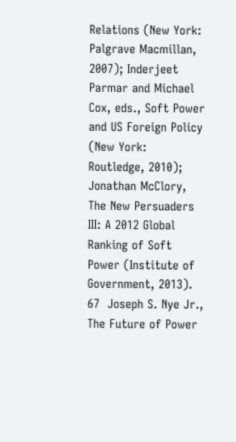Relations (New York: Palgrave Macmillan, 2007); Inderjeet Parmar and Michael Cox, eds., Soft Power and US Foreign Policy (New York: Routledge, 2010); Jonathan McClory, The New Persuaders III: A 2012 Global Ranking of Soft Power (Institute of Government, 2013).
67  Joseph S. Nye Jr., The Future of Power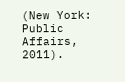(New York: Public Affairs, 2011).